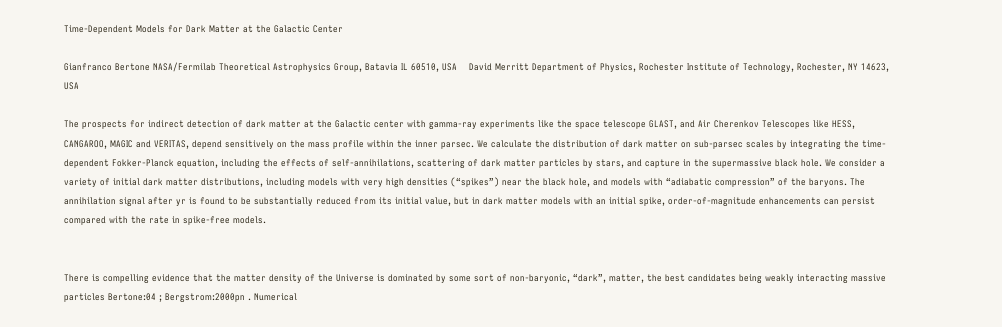Time-Dependent Models for Dark Matter at the Galactic Center

Gianfranco Bertone NASA/Fermilab Theoretical Astrophysics Group, Batavia IL 60510, USA    David Merritt Department of Physics, Rochester Institute of Technology, Rochester, NY 14623, USA

The prospects for indirect detection of dark matter at the Galactic center with gamma-ray experiments like the space telescope GLAST, and Air Cherenkov Telescopes like HESS, CANGAROO, MAGIC and VERITAS, depend sensitively on the mass profile within the inner parsec. We calculate the distribution of dark matter on sub-parsec scales by integrating the time-dependent Fokker-Planck equation, including the effects of self-annihilations, scattering of dark matter particles by stars, and capture in the supermassive black hole. We consider a variety of initial dark matter distributions, including models with very high densities (“spikes”) near the black hole, and models with “adiabatic compression” of the baryons. The annihilation signal after yr is found to be substantially reduced from its initial value, but in dark matter models with an initial spike, order-of-magnitude enhancements can persist compared with the rate in spike-free models.


There is compelling evidence that the matter density of the Universe is dominated by some sort of non-baryonic, “dark”, matter, the best candidates being weakly interacting massive particles Bertone:04 ; Bergstrom:2000pn . Numerical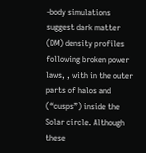-body simulations suggest dark matter (DM) density profiles following broken power laws, , with in the outer parts of halos and (“cusps”) inside the Solar circle. Although these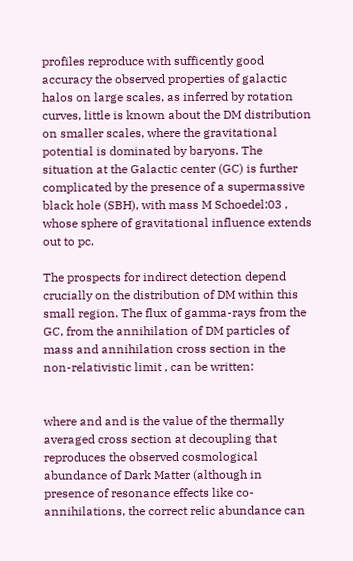profiles reproduce with sufficently good accuracy the observed properties of galactic halos on large scales, as inferred by rotation curves, little is known about the DM distribution on smaller scales, where the gravitational potential is dominated by baryons. The situation at the Galactic center (GC) is further complicated by the presence of a supermassive black hole (SBH), with mass M Schoedel:03 , whose sphere of gravitational influence extends out to pc.

The prospects for indirect detection depend crucially on the distribution of DM within this small region. The flux of gamma-rays from the GC, from the annihilation of DM particles of mass and annihilation cross section in the non-relativistic limit , can be written:


where and and is the value of the thermally averaged cross section at decoupling that reproduces the observed cosmological abundance of Dark Matter (although in presence of resonance effects like co-annihilations, the correct relic abundance can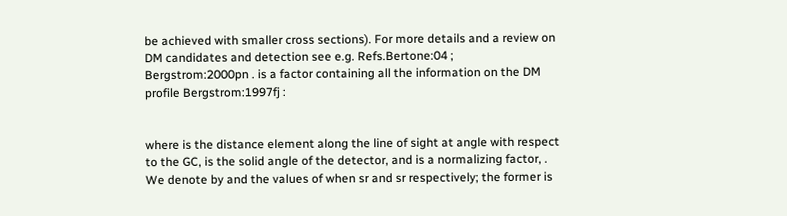be achieved with smaller cross sections). For more details and a review on DM candidates and detection see e.g. Refs.Bertone:04 ; Bergstrom:2000pn . is a factor containing all the information on the DM profile Bergstrom:1997fj :


where is the distance element along the line of sight at angle with respect to the GC, is the solid angle of the detector, and is a normalizing factor, . We denote by and the values of when sr and sr respectively; the former is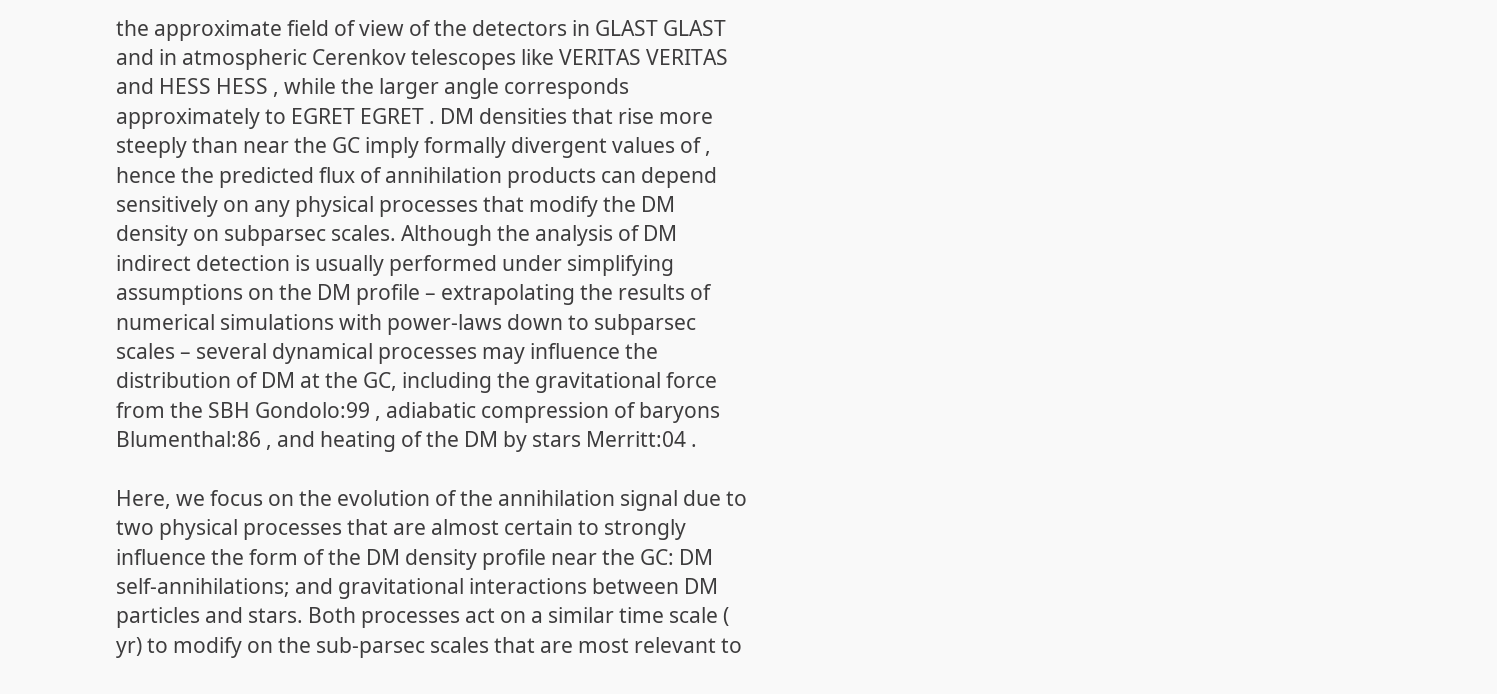the approximate field of view of the detectors in GLAST GLAST and in atmospheric Cerenkov telescopes like VERITAS VERITAS and HESS HESS , while the larger angle corresponds approximately to EGRET EGRET . DM densities that rise more steeply than near the GC imply formally divergent values of , hence the predicted flux of annihilation products can depend sensitively on any physical processes that modify the DM density on subparsec scales. Although the analysis of DM indirect detection is usually performed under simplifying assumptions on the DM profile – extrapolating the results of numerical simulations with power-laws down to subparsec scales – several dynamical processes may influence the distribution of DM at the GC, including the gravitational force from the SBH Gondolo:99 , adiabatic compression of baryons Blumenthal:86 , and heating of the DM by stars Merritt:04 .

Here, we focus on the evolution of the annihilation signal due to two physical processes that are almost certain to strongly influence the form of the DM density profile near the GC: DM self-annihilations; and gravitational interactions between DM particles and stars. Both processes act on a similar time scale ( yr) to modify on the sub-parsec scales that are most relevant to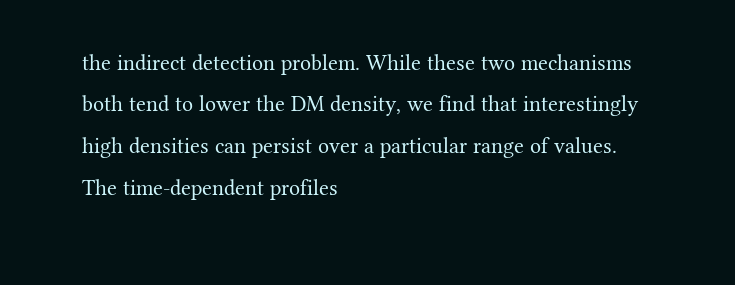the indirect detection problem. While these two mechanisms both tend to lower the DM density, we find that interestingly high densities can persist over a particular range of values. The time-dependent profiles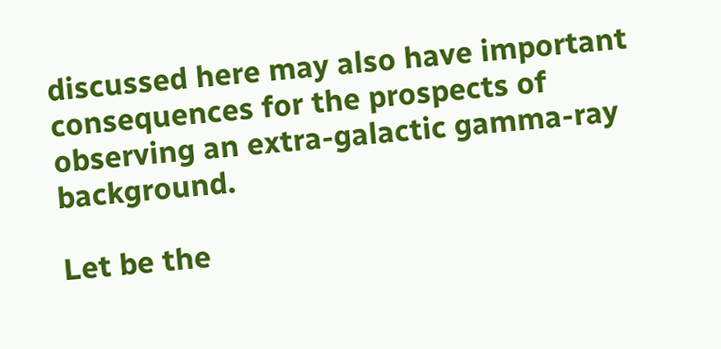discussed here may also have important consequences for the prospects of observing an extra-galactic gamma-ray background.

Let be the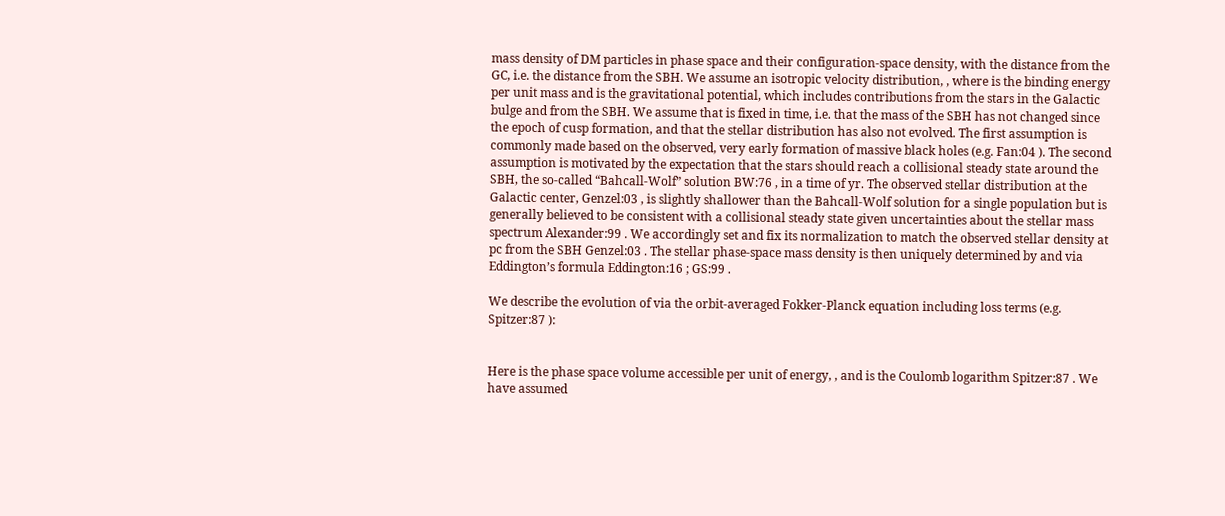mass density of DM particles in phase space and their configuration-space density, with the distance from the GC, i.e. the distance from the SBH. We assume an isotropic velocity distribution, , where is the binding energy per unit mass and is the gravitational potential, which includes contributions from the stars in the Galactic bulge and from the SBH. We assume that is fixed in time, i.e. that the mass of the SBH has not changed since the epoch of cusp formation, and that the stellar distribution has also not evolved. The first assumption is commonly made based on the observed, very early formation of massive black holes (e.g. Fan:04 ). The second assumption is motivated by the expectation that the stars should reach a collisional steady state around the SBH, the so-called “Bahcall-Wolf” solution BW:76 , in a time of yr. The observed stellar distribution at the Galactic center, Genzel:03 , is slightly shallower than the Bahcall-Wolf solution for a single population but is generally believed to be consistent with a collisional steady state given uncertainties about the stellar mass spectrum Alexander:99 . We accordingly set and fix its normalization to match the observed stellar density at pc from the SBH Genzel:03 . The stellar phase-space mass density is then uniquely determined by and via Eddington’s formula Eddington:16 ; GS:99 .

We describe the evolution of via the orbit-averaged Fokker-Planck equation including loss terms (e.g. Spitzer:87 ):


Here is the phase space volume accessible per unit of energy, , and is the Coulomb logarithm Spitzer:87 . We have assumed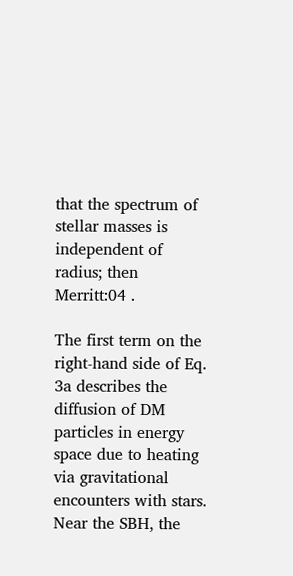that the spectrum of stellar masses is independent of radius; then Merritt:04 .

The first term on the right-hand side of Eq. 3a describes the diffusion of DM particles in energy space due to heating via gravitational encounters with stars. Near the SBH, the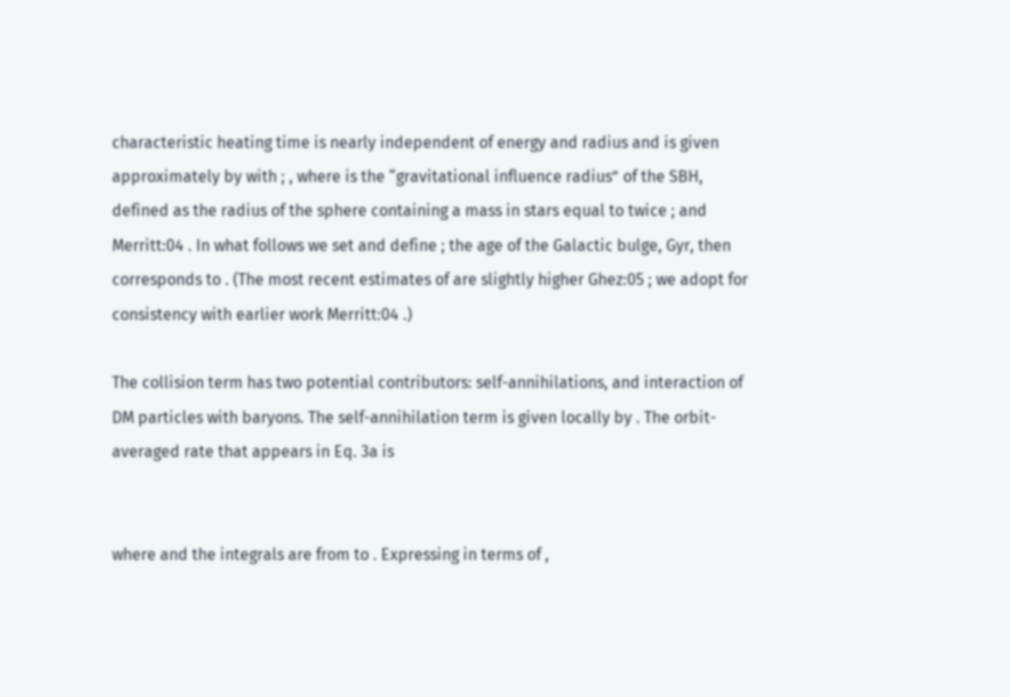characteristic heating time is nearly independent of energy and radius and is given approximately by with ; , where is the “gravitational influence radius” of the SBH, defined as the radius of the sphere containing a mass in stars equal to twice ; and Merritt:04 . In what follows we set and define ; the age of the Galactic bulge, Gyr, then corresponds to . (The most recent estimates of are slightly higher Ghez:05 ; we adopt for consistency with earlier work Merritt:04 .)

The collision term has two potential contributors: self-annihilations, and interaction of DM particles with baryons. The self-annihilation term is given locally by . The orbit-averaged rate that appears in Eq. 3a is


where and the integrals are from to . Expressing in terms of ,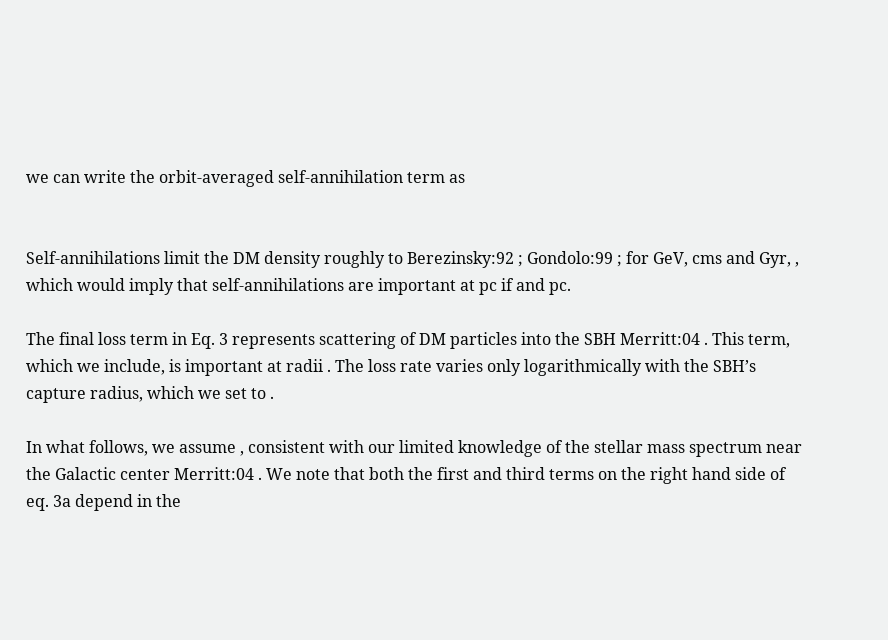we can write the orbit-averaged self-annihilation term as


Self-annihilations limit the DM density roughly to Berezinsky:92 ; Gondolo:99 ; for GeV, cms and Gyr, , which would imply that self-annihilations are important at pc if and pc.

The final loss term in Eq. 3 represents scattering of DM particles into the SBH Merritt:04 . This term, which we include, is important at radii . The loss rate varies only logarithmically with the SBH’s capture radius, which we set to .

In what follows, we assume , consistent with our limited knowledge of the stellar mass spectrum near the Galactic center Merritt:04 . We note that both the first and third terms on the right hand side of eq. 3a depend in the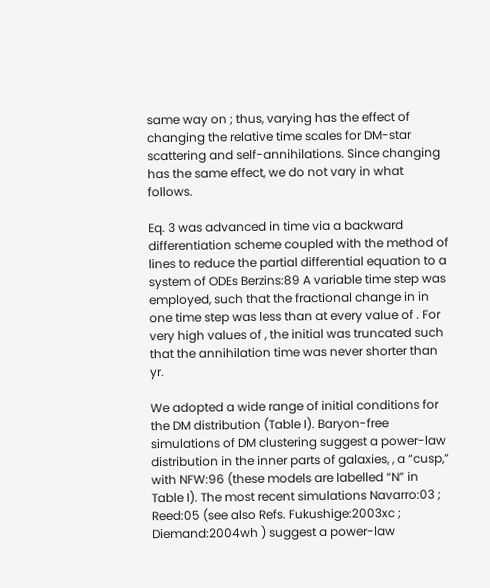same way on ; thus, varying has the effect of changing the relative time scales for DM-star scattering and self-annihilations. Since changing has the same effect, we do not vary in what follows.

Eq. 3 was advanced in time via a backward differentiation scheme coupled with the method of lines to reduce the partial differential equation to a system of ODEs Berzins:89 A variable time step was employed, such that the fractional change in in one time step was less than at every value of . For very high values of , the initial was truncated such that the annihilation time was never shorter than yr.

We adopted a wide range of initial conditions for the DM distribution (Table I). Baryon-free simulations of DM clustering suggest a power-law distribution in the inner parts of galaxies, , a “cusp,” with NFW:96 (these models are labelled “N” in Table I). The most recent simulations Navarro:03 ; Reed:05 (see also Refs. Fukushige:2003xc ; Diemand:2004wh ) suggest a power-law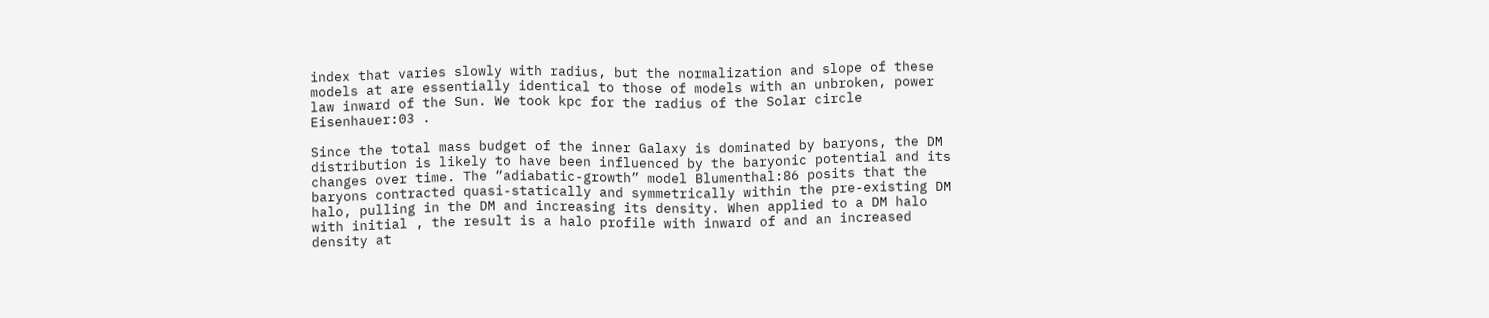index that varies slowly with radius, but the normalization and slope of these models at are essentially identical to those of models with an unbroken, power law inward of the Sun. We took kpc for the radius of the Solar circle Eisenhauer:03 .

Since the total mass budget of the inner Galaxy is dominated by baryons, the DM distribution is likely to have been influenced by the baryonic potential and its changes over time. The “adiabatic-growth” model Blumenthal:86 posits that the baryons contracted quasi-statically and symmetrically within the pre-existing DM halo, pulling in the DM and increasing its density. When applied to a DM halo with initial , the result is a halo profile with inward of and an increased density at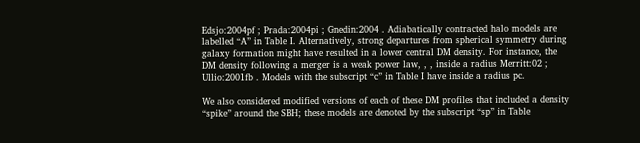Edsjo:2004pf ; Prada:2004pi ; Gnedin:2004 . Adiabatically contracted halo models are labelled “A” in Table I. Alternatively, strong departures from spherical symmetry during galaxy formation might have resulted in a lower central DM density. For instance, the DM density following a merger is a weak power law, , , inside a radius Merritt:02 ; Ullio:2001fb . Models with the subscript “c” in Table I have inside a radius pc.

We also considered modified versions of each of these DM profiles that included a density “spike” around the SBH; these models are denoted by the subscript “sp” in Table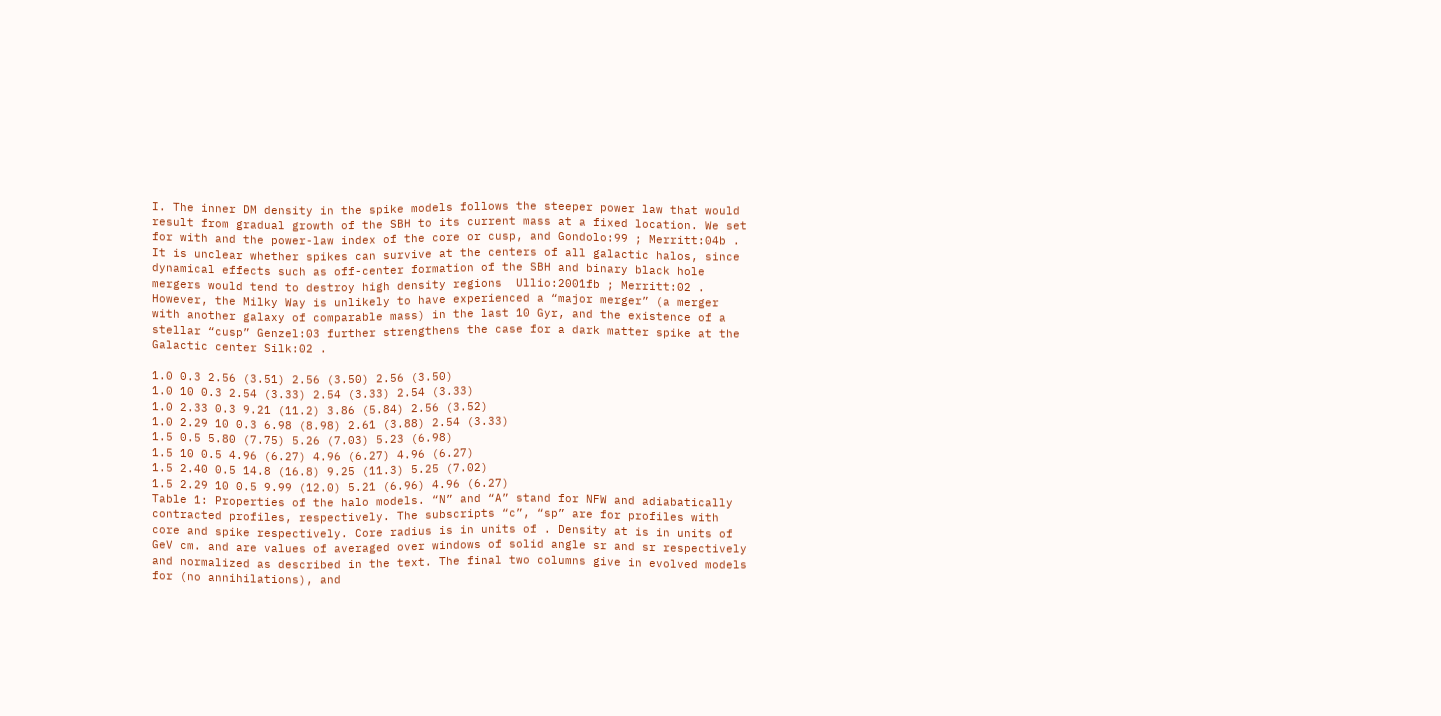I. The inner DM density in the spike models follows the steeper power law that would result from gradual growth of the SBH to its current mass at a fixed location. We set for with and the power-law index of the core or cusp, and Gondolo:99 ; Merritt:04b . It is unclear whether spikes can survive at the centers of all galactic halos, since dynamical effects such as off-center formation of the SBH and binary black hole mergers would tend to destroy high density regions  Ullio:2001fb ; Merritt:02 . However, the Milky Way is unlikely to have experienced a “major merger” (a merger with another galaxy of comparable mass) in the last 10 Gyr, and the existence of a stellar “cusp” Genzel:03 further strengthens the case for a dark matter spike at the Galactic center Silk:02 .

1.0 0.3 2.56 (3.51) 2.56 (3.50) 2.56 (3.50)
1.0 10 0.3 2.54 (3.33) 2.54 (3.33) 2.54 (3.33)
1.0 2.33 0.3 9.21 (11.2) 3.86 (5.84) 2.56 (3.52)
1.0 2.29 10 0.3 6.98 (8.98) 2.61 (3.88) 2.54 (3.33)
1.5 0.5 5.80 (7.75) 5.26 (7.03) 5.23 (6.98)
1.5 10 0.5 4.96 (6.27) 4.96 (6.27) 4.96 (6.27)
1.5 2.40 0.5 14.8 (16.8) 9.25 (11.3) 5.25 (7.02)
1.5 2.29 10 0.5 9.99 (12.0) 5.21 (6.96) 4.96 (6.27)
Table 1: Properties of the halo models. “N” and “A” stand for NFW and adiabatically contracted profiles, respectively. The subscripts “c”, “sp” are for profiles with core and spike respectively. Core radius is in units of . Density at is in units of GeV cm. and are values of averaged over windows of solid angle sr and sr respectively and normalized as described in the text. The final two columns give in evolved models for (no annihilations), and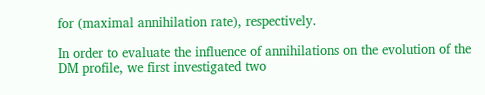for (maximal annihilation rate), respectively.

In order to evaluate the influence of annihilations on the evolution of the DM profile, we first investigated two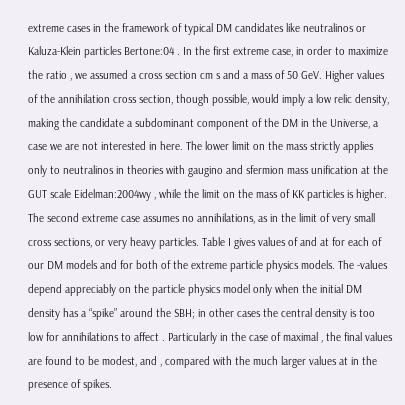extreme cases in the framework of typical DM candidates like neutralinos or Kaluza-Klein particles Bertone:04 . In the first extreme case, in order to maximize the ratio , we assumed a cross section cm s and a mass of 50 GeV. Higher values of the annihilation cross section, though possible, would imply a low relic density, making the candidate a subdominant component of the DM in the Universe, a case we are not interested in here. The lower limit on the mass strictly applies only to neutralinos in theories with gaugino and sfermion mass unification at the GUT scale Eidelman:2004wy , while the limit on the mass of KK particles is higher. The second extreme case assumes no annihilations, as in the limit of very small cross sections, or very heavy particles. Table I gives values of and at for each of our DM models and for both of the extreme particle physics models. The -values depend appreciably on the particle physics model only when the initial DM density has a “spike” around the SBH; in other cases the central density is too low for annihilations to affect . Particularly in the case of maximal , the final values are found to be modest, and , compared with the much larger values at in the presence of spikes.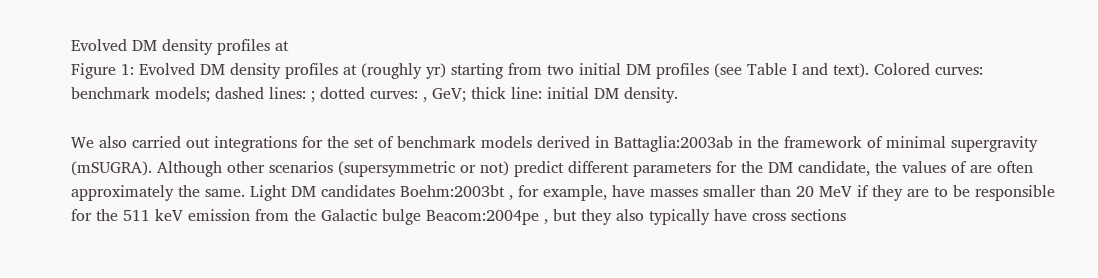Evolved DM density profiles at
Figure 1: Evolved DM density profiles at (roughly yr) starting from two initial DM profiles (see Table I and text). Colored curves: benchmark models; dashed lines: ; dotted curves: , GeV; thick line: initial DM density.

We also carried out integrations for the set of benchmark models derived in Battaglia:2003ab in the framework of minimal supergravity (mSUGRA). Although other scenarios (supersymmetric or not) predict different parameters for the DM candidate, the values of are often approximately the same. Light DM candidates Boehm:2003bt , for example, have masses smaller than 20 MeV if they are to be responsible for the 511 keV emission from the Galactic bulge Beacom:2004pe , but they also typically have cross sections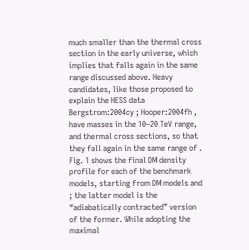much smaller than the thermal cross section in the early universe, which implies that falls again in the same range discussed above. Heavy candidates, like those proposed to explain the HESS data Bergstrom:2004cy ; Hooper:2004fh , have masses in the 10–20 TeV range, and thermal cross sections, so that they fall again in the same range of . Fig. 1 shows the final DM density profile for each of the benchmark models, starting from DM models and ; the latter model is the “adiabatically contracted” version of the former. While adopting the maximal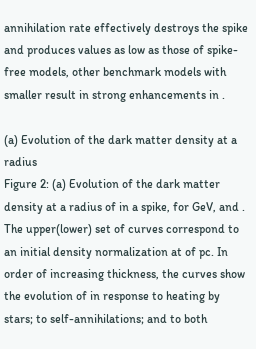annihilation rate effectively destroys the spike and produces values as low as those of spike-free models, other benchmark models with smaller result in strong enhancements in .

(a) Evolution of the dark matter density at a radius
Figure 2: (a) Evolution of the dark matter density at a radius of in a spike, for GeV, and . The upper(lower) set of curves correspond to an initial density normalization at of pc. In order of increasing thickness, the curves show the evolution of in response to heating by stars; to self-annihilations; and to both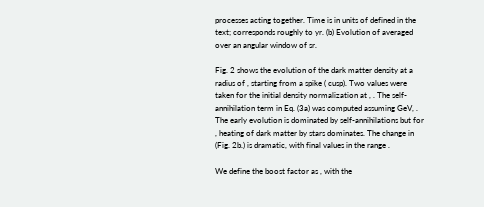processes acting together. Time is in units of defined in the text; corresponds roughly to yr. (b) Evolution of averaged over an angular window of sr.

Fig. 2 shows the evolution of the dark matter density at a radius of , starting from a spike ( cusp). Two values were taken for the initial density normalization at , . The self-annihilation term in Eq. (3a) was computed assuming GeV, . The early evolution is dominated by self-annihilations but for , heating of dark matter by stars dominates. The change in (Fig. 2b.) is dramatic, with final values in the range .

We define the boost factor as , with the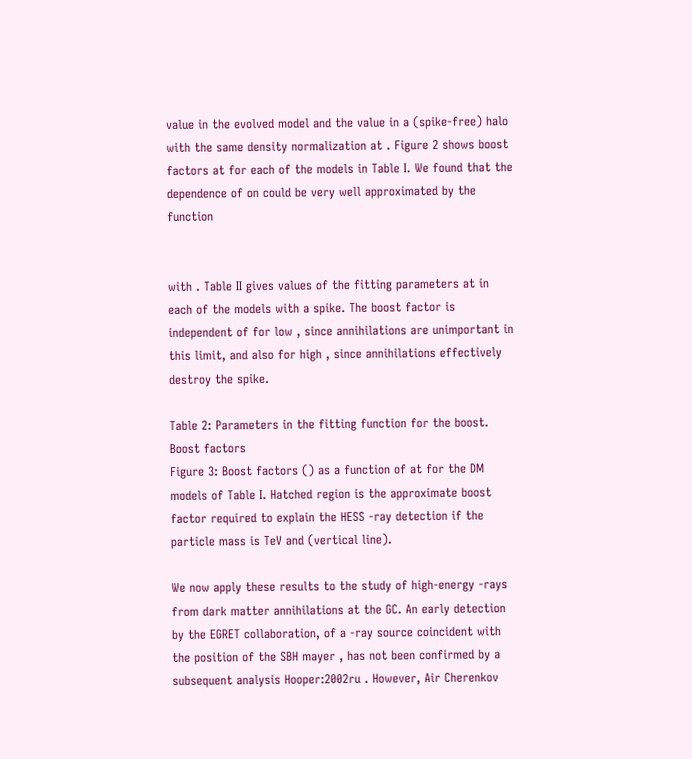value in the evolved model and the value in a (spike-free) halo with the same density normalization at . Figure 2 shows boost factors at for each of the models in Table I. We found that the dependence of on could be very well approximated by the function


with . Table II gives values of the fitting parameters at in each of the models with a spike. The boost factor is independent of for low , since annihilations are unimportant in this limit, and also for high , since annihilations effectively destroy the spike.

Table 2: Parameters in the fitting function for the boost.
Boost factors
Figure 3: Boost factors () as a function of at for the DM models of Table I. Hatched region is the approximate boost factor required to explain the HESS -ray detection if the particle mass is TeV and (vertical line).

We now apply these results to the study of high-energy -rays from dark matter annihilations at the GC. An early detection by the EGRET collaboration, of a -ray source coincident with the position of the SBH mayer , has not been confirmed by a subsequent analysis Hooper:2002ru . However, Air Cherenkov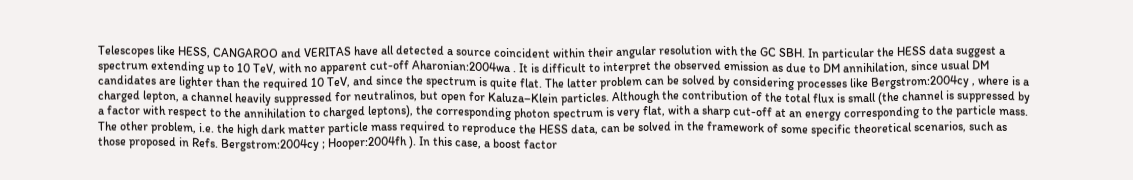Telescopes like HESS, CANGAROO and VERITAS have all detected a source coincident within their angular resolution with the GC SBH. In particular the HESS data suggest a spectrum extending up to 10 TeV, with no apparent cut-off Aharonian:2004wa . It is difficult to interpret the observed emission as due to DM annihilation, since usual DM candidates are lighter than the required 10 TeV, and since the spectrum is quite flat. The latter problem can be solved by considering processes like Bergstrom:2004cy , where is a charged lepton, a channel heavily suppressed for neutralinos, but open for Kaluza–Klein particles. Although the contribution of the total flux is small (the channel is suppressed by a factor with respect to the annihilation to charged leptons), the corresponding photon spectrum is very flat, with a sharp cut-off at an energy corresponding to the particle mass. The other problem, i.e. the high dark matter particle mass required to reproduce the HESS data, can be solved in the framework of some specific theoretical scenarios, such as those proposed in Refs. Bergstrom:2004cy ; Hooper:2004fh ). In this case, a boost factor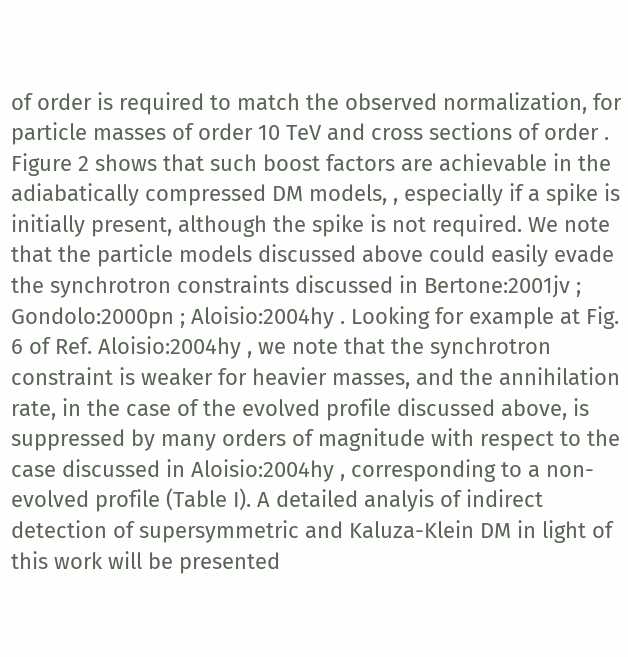of order is required to match the observed normalization, for particle masses of order 10 TeV and cross sections of order . Figure 2 shows that such boost factors are achievable in the adiabatically compressed DM models, , especially if a spike is initially present, although the spike is not required. We note that the particle models discussed above could easily evade the synchrotron constraints discussed in Bertone:2001jv ; Gondolo:2000pn ; Aloisio:2004hy . Looking for example at Fig. 6 of Ref. Aloisio:2004hy , we note that the synchrotron constraint is weaker for heavier masses, and the annihilation rate, in the case of the evolved profile discussed above, is suppressed by many orders of magnitude with respect to the case discussed in Aloisio:2004hy , corresponding to a non-evolved profile (Table I). A detailed analyis of indirect detection of supersymmetric and Kaluza-Klein DM in light of this work will be presented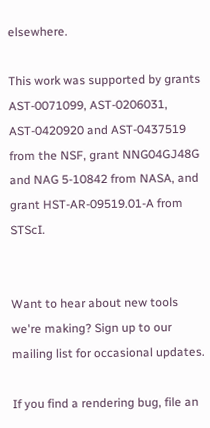elsewhere.

This work was supported by grants AST-0071099, AST-0206031, AST-0420920 and AST-0437519 from the NSF, grant NNG04GJ48G and NAG 5-10842 from NASA, and grant HST-AR-09519.01-A from STScI.


Want to hear about new tools we're making? Sign up to our mailing list for occasional updates.

If you find a rendering bug, file an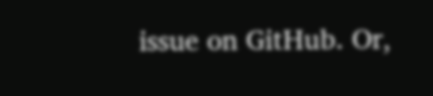issue on GitHub. Or,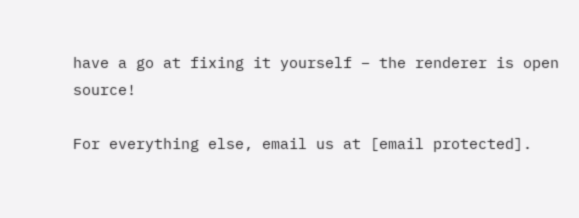have a go at fixing it yourself – the renderer is open source!

For everything else, email us at [email protected].